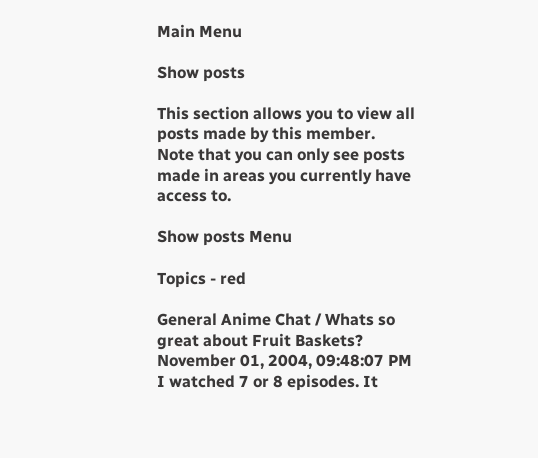Main Menu

Show posts

This section allows you to view all posts made by this member. Note that you can only see posts made in areas you currently have access to.

Show posts Menu

Topics - red

General Anime Chat / Whats so great about Fruit Baskets?
November 01, 2004, 09:48:07 PM
I watched 7 or 8 episodes. It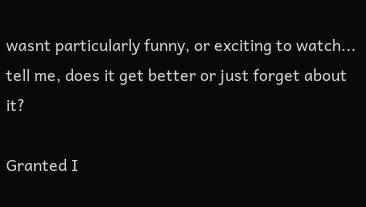wasnt particularly funny, or exciting to watch... tell me, does it get better or just forget about it?

Granted I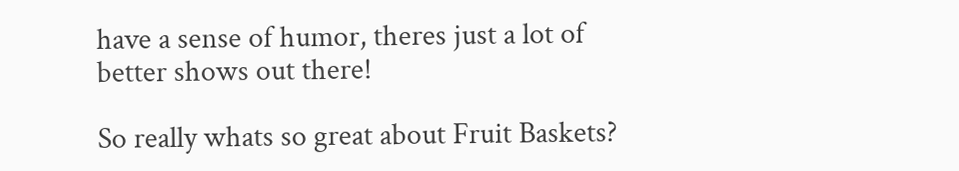have a sense of humor, theres just a lot of better shows out there!

So really whats so great about Fruit Baskets?